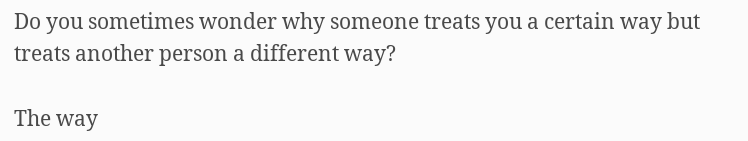Do you sometimes wonder why someone treats you a certain way but treats another person a different way?

The way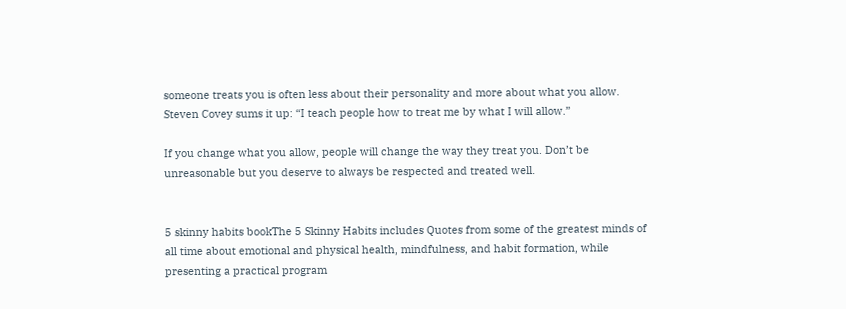someone treats you is often less about their personality and more about what you allow. Steven Covey sums it up: “I teach people how to treat me by what I will allow.”

If you change what you allow, people will change the way they treat you. Don’t be unreasonable but you deserve to always be respected and treated well.


5 skinny habits bookThe 5 Skinny Habits includes Quotes from some of the greatest minds of all time about emotional and physical health, mindfulness, and habit formation, while presenting a practical program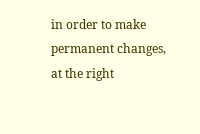in order to make permanent changes, at the right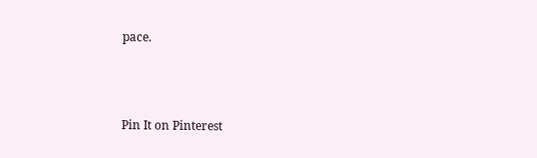pace.



Pin It on Pinterest